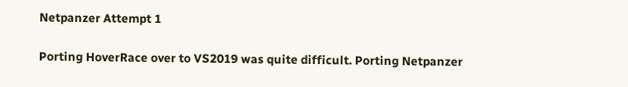Netpanzer Attempt 1

Porting HoverRace over to VS2019 was quite difficult. Porting Netpanzer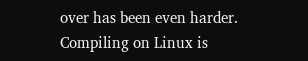over has been even harder. Compiling on Linux is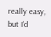really easy, but I’d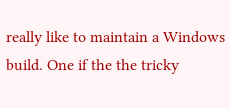really like to maintain a Windows build. One if the the tricky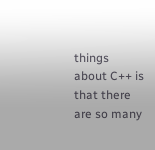things about C++ is that there are so many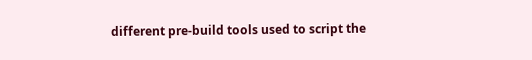different pre-build tools used to script the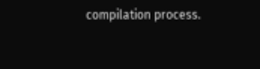compilation process.